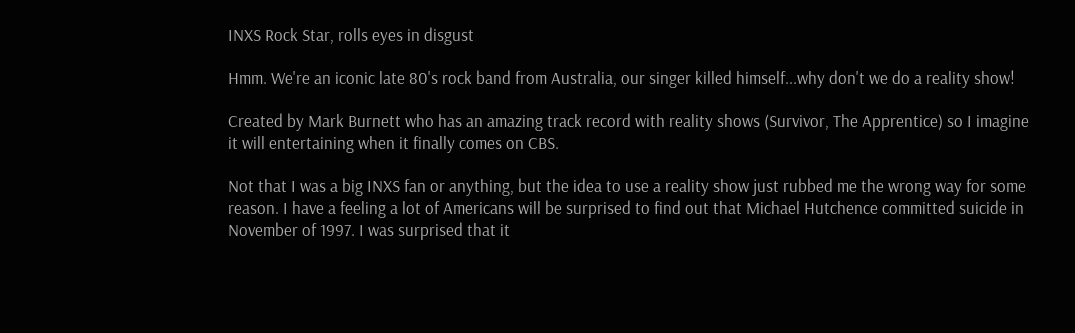INXS Rock Star, rolls eyes in disgust

Hmm. We're an iconic late 80's rock band from Australia, our singer killed himself...why don't we do a reality show!

Created by Mark Burnett who has an amazing track record with reality shows (Survivor, The Apprentice) so I imagine it will entertaining when it finally comes on CBS.

Not that I was a big INXS fan or anything, but the idea to use a reality show just rubbed me the wrong way for some reason. I have a feeling a lot of Americans will be surprised to find out that Michael Hutchence committed suicide in November of 1997. I was surprised that it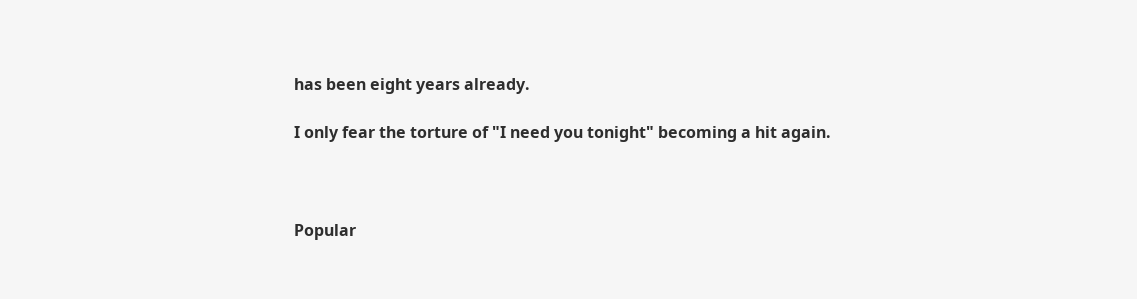has been eight years already.

I only fear the torture of "I need you tonight" becoming a hit again.



Popular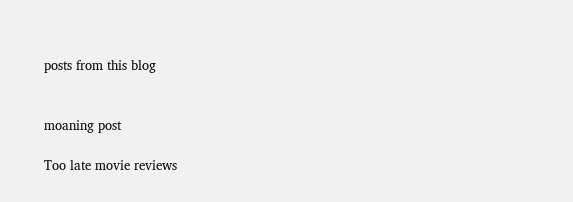posts from this blog


moaning post

Too late movie reviews